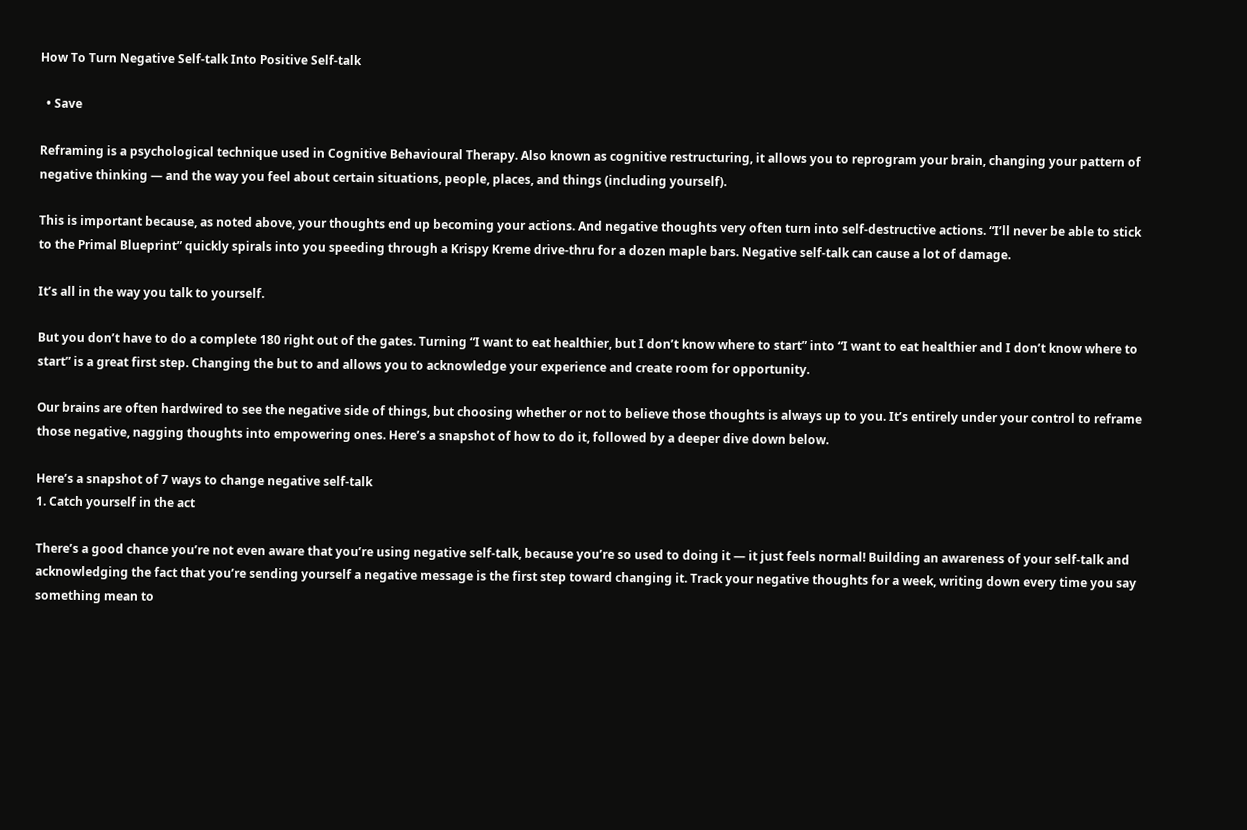How To Turn Negative Self-talk Into Positive Self-talk

  • Save

Reframing is a psychological technique used in Cognitive Behavioural Therapy. Also known as cognitive restructuring, it allows you to reprogram your brain, changing your pattern of negative thinking — and the way you feel about certain situations, people, places, and things (including yourself).

This is important because, as noted above, your thoughts end up becoming your actions. And negative thoughts very often turn into self-destructive actions. “I’ll never be able to stick to the Primal Blueprint” quickly spirals into you speeding through a Krispy Kreme drive-thru for a dozen maple bars. Negative self-talk can cause a lot of damage.

It’s all in the way you talk to yourself.

But you don’t have to do a complete 180 right out of the gates. Turning “I want to eat healthier, but I don’t know where to start” into “I want to eat healthier and I don’t know where to start” is a great first step. Changing the but to and allows you to acknowledge your experience and create room for opportunity.

Our brains are often hardwired to see the negative side of things, but choosing whether or not to believe those thoughts is always up to you. It’s entirely under your control to reframe those negative, nagging thoughts into empowering ones. Here’s a snapshot of how to do it, followed by a deeper dive down below.

Here’s a snapshot of 7 ways to change negative self-talk
1. Catch yourself in the act

There’s a good chance you’re not even aware that you’re using negative self-talk, because you’re so used to doing it — it just feels normal! Building an awareness of your self-talk and acknowledging the fact that you’re sending yourself a negative message is the first step toward changing it. Track your negative thoughts for a week, writing down every time you say something mean to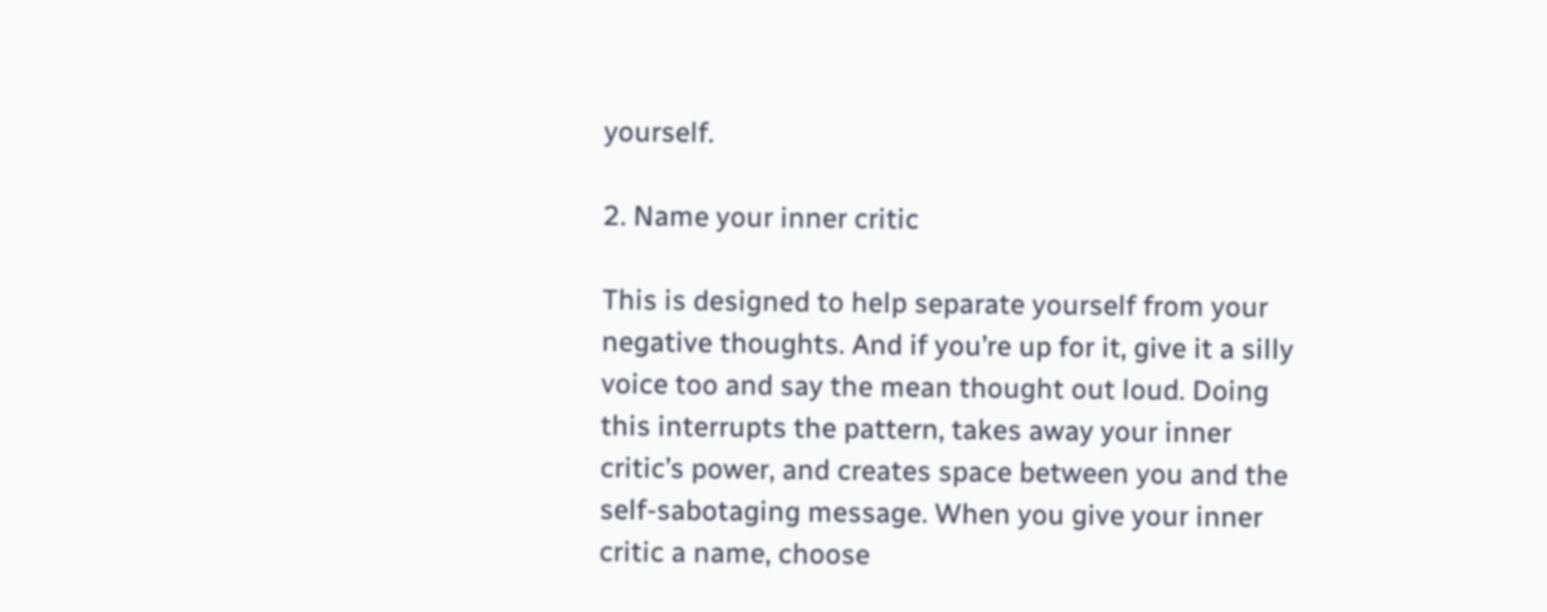yourself.

2. Name your inner critic

This is designed to help separate yourself from your negative thoughts. And if you’re up for it, give it a silly voice too and say the mean thought out loud. Doing this interrupts the pattern, takes away your inner critic’s power, and creates space between you and the self-sabotaging message. When you give your inner critic a name, choose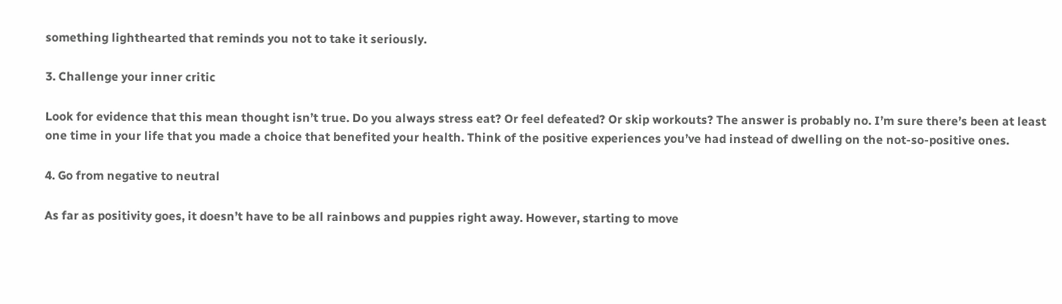something lighthearted that reminds you not to take it seriously.

3. Challenge your inner critic

Look for evidence that this mean thought isn’t true. Do you always stress eat? Or feel defeated? Or skip workouts? The answer is probably no. I’m sure there’s been at least one time in your life that you made a choice that benefited your health. Think of the positive experiences you’ve had instead of dwelling on the not-so-positive ones.

4. Go from negative to neutral

As far as positivity goes, it doesn’t have to be all rainbows and puppies right away. However, starting to move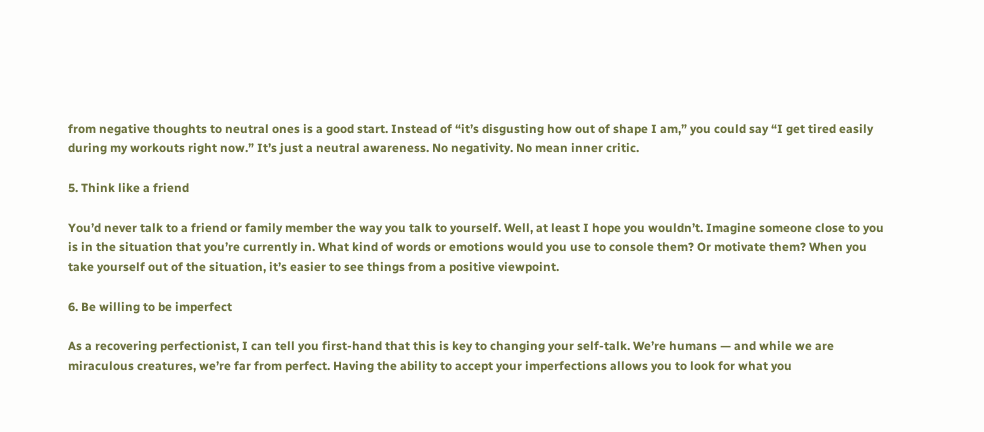from negative thoughts to neutral ones is a good start. Instead of “it’s disgusting how out of shape I am,” you could say “I get tired easily during my workouts right now.” It’s just a neutral awareness. No negativity. No mean inner critic.

5. Think like a friend

You’d never talk to a friend or family member the way you talk to yourself. Well, at least I hope you wouldn’t. Imagine someone close to you is in the situation that you’re currently in. What kind of words or emotions would you use to console them? Or motivate them? When you take yourself out of the situation, it’s easier to see things from a positive viewpoint.

6. Be willing to be imperfect

As a recovering perfectionist, I can tell you first-hand that this is key to changing your self-talk. We’re humans — and while we are miraculous creatures, we’re far from perfect. Having the ability to accept your imperfections allows you to look for what you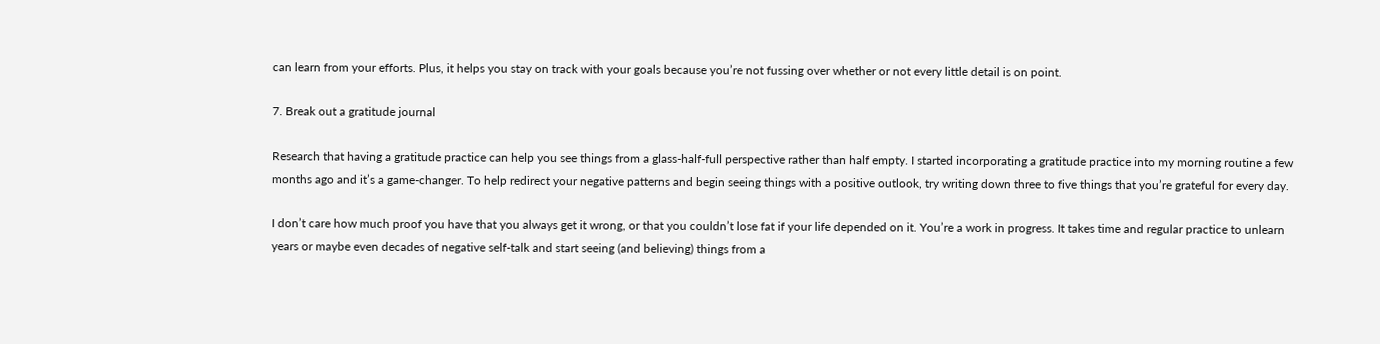can learn from your efforts. Plus, it helps you stay on track with your goals because you’re not fussing over whether or not every little detail is on point.

7. Break out a gratitude journal

Research that having a gratitude practice can help you see things from a glass-half-full perspective rather than half empty. I started incorporating a gratitude practice into my morning routine a few months ago and it’s a game-changer. To help redirect your negative patterns and begin seeing things with a positive outlook, try writing down three to five things that you’re grateful for every day.

I don’t care how much proof you have that you always get it wrong, or that you couldn’t lose fat if your life depended on it. You’re a work in progress. It takes time and regular practice to unlearn years or maybe even decades of negative self-talk and start seeing (and believing) things from a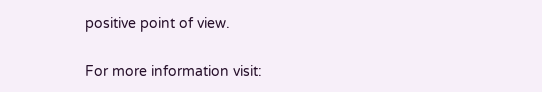positive point of view.

For more information visit: